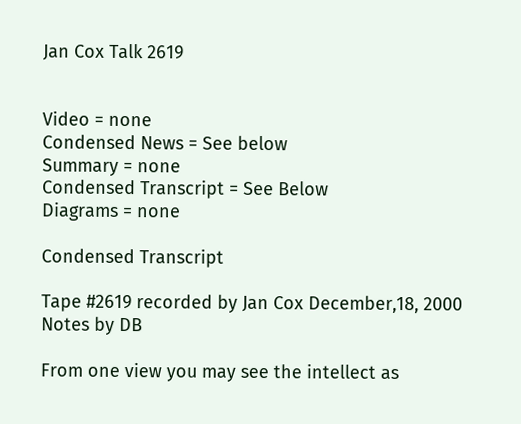Jan Cox Talk 2619


Video = none
Condensed News = See below
Summary = none
Condensed Transcript = See Below
Diagrams = none

Condensed Transcript

Tape #2619 recorded by Jan Cox December,18, 2000
Notes by DB

From one view you may see the intellect as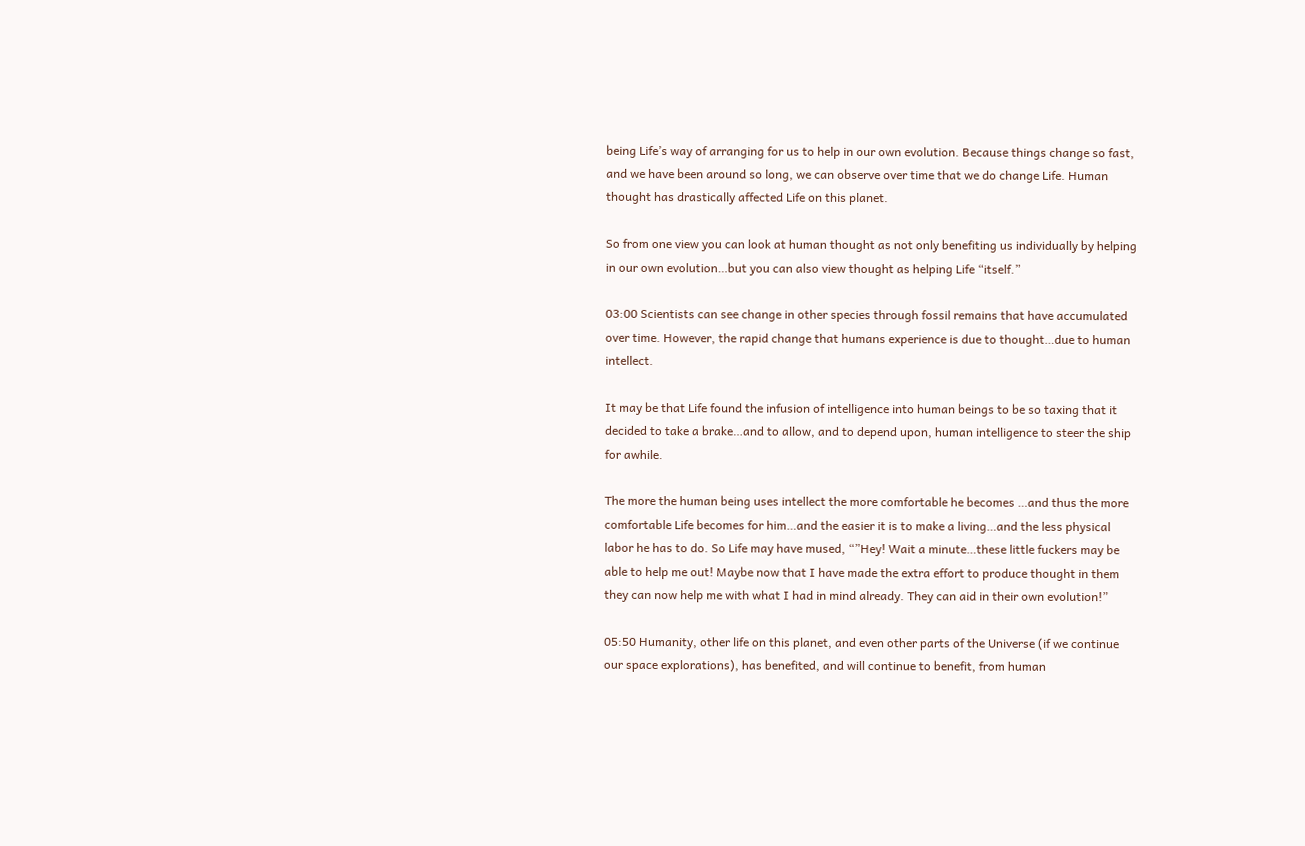being Life’s way of arranging for us to help in our own evolution. Because things change so fast, and we have been around so long, we can observe over time that we do change Life. Human thought has drastically affected Life on this planet.

So from one view you can look at human thought as not only benefiting us individually by helping in our own evolution…but you can also view thought as helping Life “itself.”

03:00 Scientists can see change in other species through fossil remains that have accumulated over time. However, the rapid change that humans experience is due to thought…due to human intellect.

It may be that Life found the infusion of intelligence into human beings to be so taxing that it decided to take a brake…and to allow, and to depend upon, human intelligence to steer the ship for awhile.

The more the human being uses intellect the more comfortable he becomes …and thus the more comfortable Life becomes for him…and the easier it is to make a living…and the less physical labor he has to do. So Life may have mused, “”Hey! Wait a minute…these little fuckers may be able to help me out! Maybe now that I have made the extra effort to produce thought in them they can now help me with what I had in mind already. They can aid in their own evolution!”

05:50 Humanity, other life on this planet, and even other parts of the Universe (if we continue our space explorations), has benefited, and will continue to benefit, from human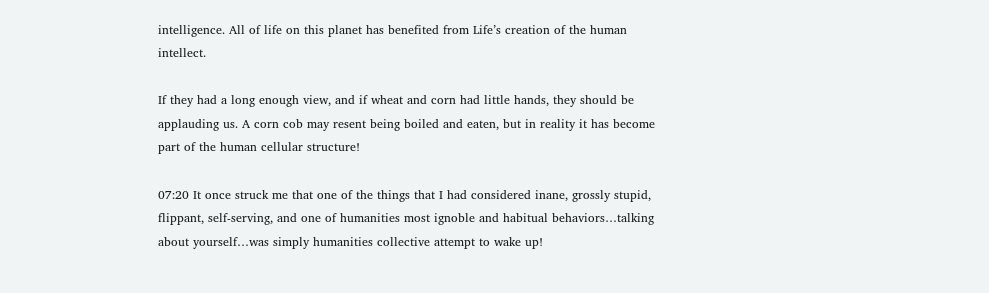intelligence. All of life on this planet has benefited from Life’s creation of the human intellect.

If they had a long enough view, and if wheat and corn had little hands, they should be applauding us. A corn cob may resent being boiled and eaten, but in reality it has become part of the human cellular structure!

07:20 It once struck me that one of the things that I had considered inane, grossly stupid, flippant, self-serving, and one of humanities most ignoble and habitual behaviors…talking about yourself…was simply humanities collective attempt to wake up!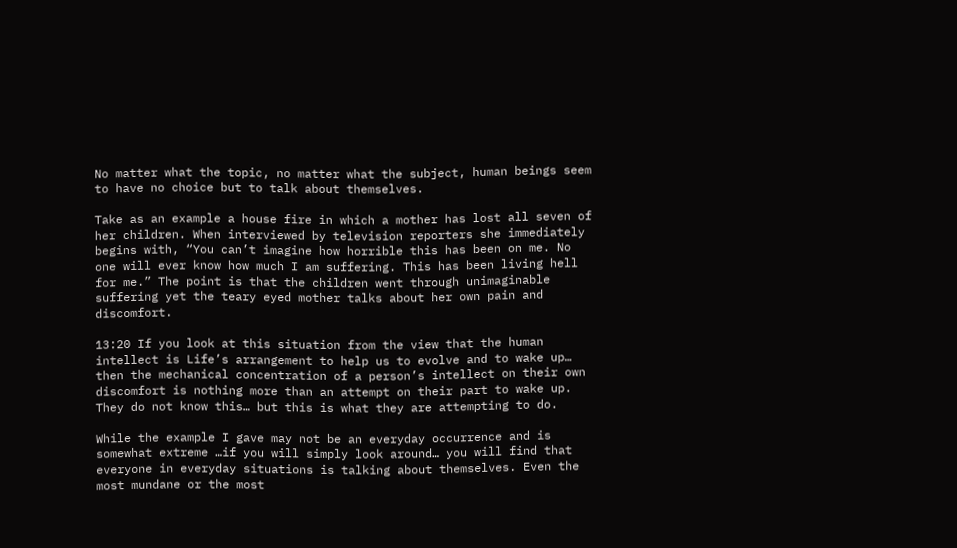No matter what the topic, no matter what the subject, human beings seem to have no choice but to talk about themselves.

Take as an example a house fire in which a mother has lost all seven of her children. When interviewed by television reporters she immediately begins with, “You can’t imagine how horrible this has been on me. No one will ever know how much I am suffering. This has been living hell for me.” The point is that the children went through unimaginable suffering yet the teary eyed mother talks about her own pain and discomfort.

13:20 If you look at this situation from the view that the human intellect is Life’s arrangement to help us to evolve and to wake up… then the mechanical concentration of a person’s intellect on their own discomfort is nothing more than an attempt on their part to wake up. They do not know this… but this is what they are attempting to do.

While the example I gave may not be an everyday occurrence and is somewhat extreme …if you will simply look around… you will find that everyone in everyday situations is talking about themselves. Even the most mundane or the most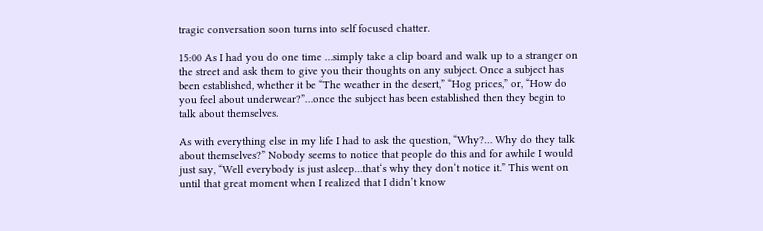tragic conversation soon turns into self focused chatter.

15:00 As I had you do one time …simply take a clip board and walk up to a stranger on the street and ask them to give you their thoughts on any subject. Once a subject has been established, whether it be “The weather in the desert,” “Hog prices,” or, “How do you feel about underwear?”…once the subject has been established then they begin to talk about themselves.

As with everything else in my life I had to ask the question, “Why?… Why do they talk about themselves?” Nobody seems to notice that people do this and for awhile I would just say, “Well everybody is just asleep…that‘s why they don‘t notice it.” This went on until that great moment when I realized that I didn’t know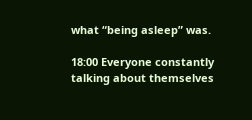what “being asleep” was.

18:00 Everyone constantly talking about themselves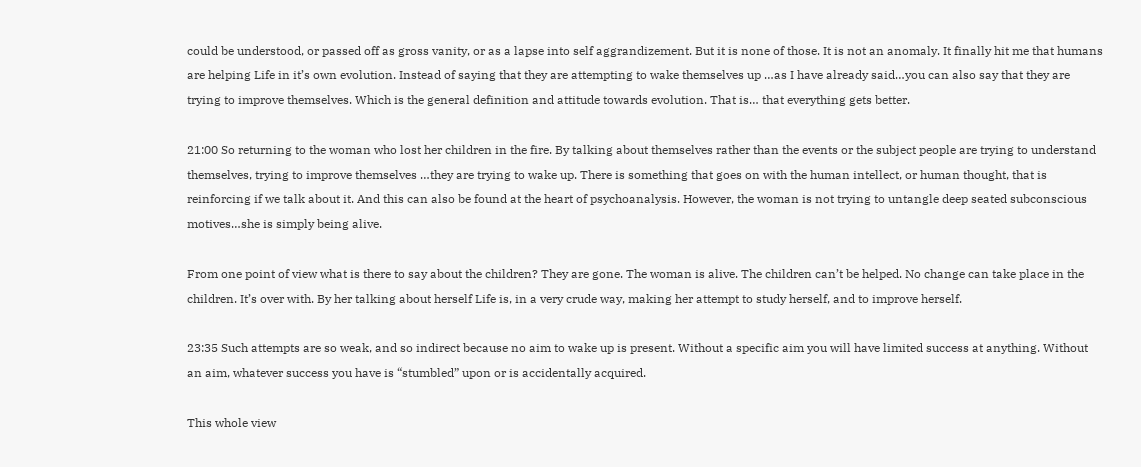could be understood, or passed off as gross vanity, or as a lapse into self aggrandizement. But it is none of those. It is not an anomaly. It finally hit me that humans are helping Life in it’s own evolution. Instead of saying that they are attempting to wake themselves up …as I have already said…you can also say that they are trying to improve themselves. Which is the general definition and attitude towards evolution. That is… that everything gets better.

21:00 So returning to the woman who lost her children in the fire. By talking about themselves rather than the events or the subject people are trying to understand themselves, trying to improve themselves …they are trying to wake up. There is something that goes on with the human intellect, or human thought, that is reinforcing if we talk about it. And this can also be found at the heart of psychoanalysis. However, the woman is not trying to untangle deep seated subconscious motives…she is simply being alive.

From one point of view what is there to say about the children? They are gone. The woman is alive. The children can’t be helped. No change can take place in the children. It’s over with. By her talking about herself Life is, in a very crude way, making her attempt to study herself, and to improve herself.

23:35 Such attempts are so weak, and so indirect because no aim to wake up is present. Without a specific aim you will have limited success at anything. Without an aim, whatever success you have is “stumbled” upon or is accidentally acquired.

This whole view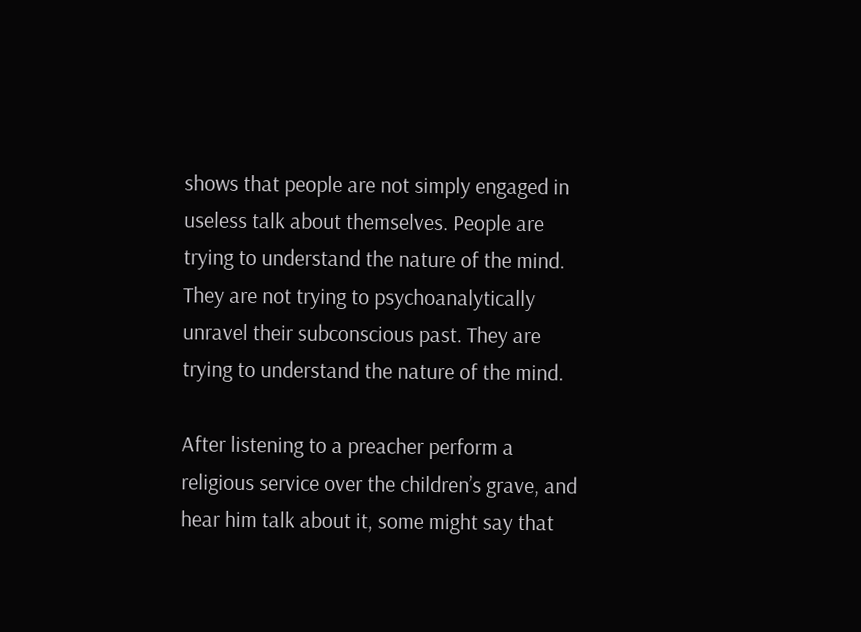shows that people are not simply engaged in useless talk about themselves. People are trying to understand the nature of the mind. They are not trying to psychoanalytically unravel their subconscious past. They are trying to understand the nature of the mind.

After listening to a preacher perform a religious service over the children’s grave, and hear him talk about it, some might say that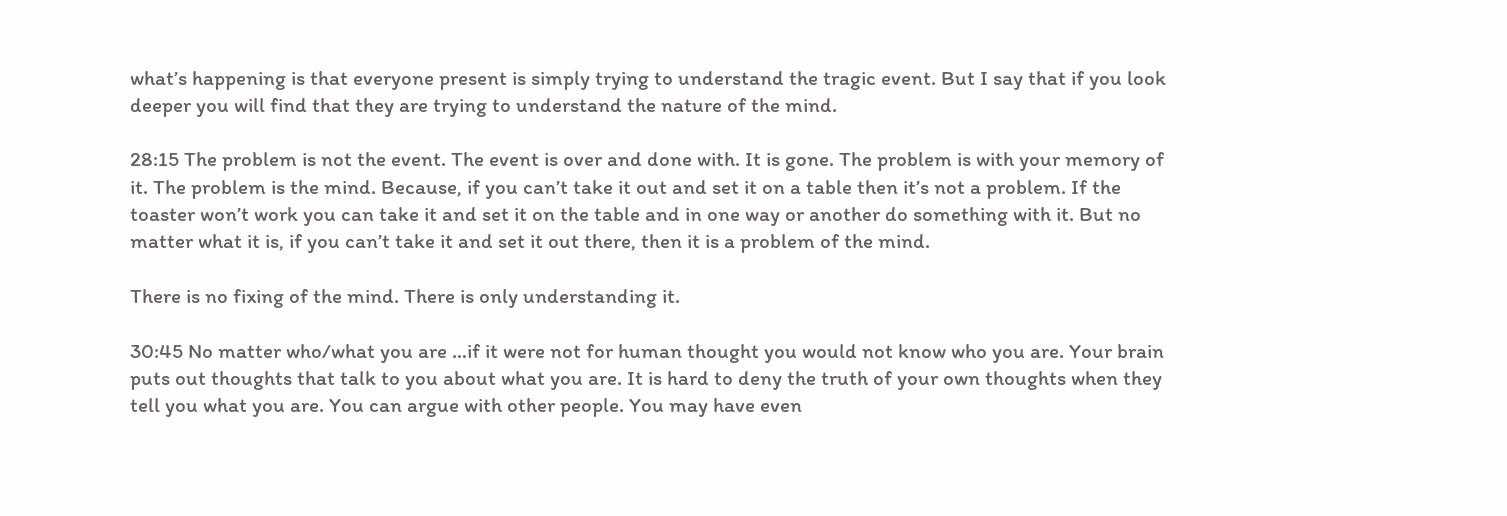what’s happening is that everyone present is simply trying to understand the tragic event. But I say that if you look deeper you will find that they are trying to understand the nature of the mind.

28:15 The problem is not the event. The event is over and done with. It is gone. The problem is with your memory of it. The problem is the mind. Because, if you can’t take it out and set it on a table then it’s not a problem. If the toaster won’t work you can take it and set it on the table and in one way or another do something with it. But no matter what it is, if you can’t take it and set it out there, then it is a problem of the mind.

There is no fixing of the mind. There is only understanding it.

30:45 No matter who/what you are …if it were not for human thought you would not know who you are. Your brain puts out thoughts that talk to you about what you are. It is hard to deny the truth of your own thoughts when they tell you what you are. You can argue with other people. You may have even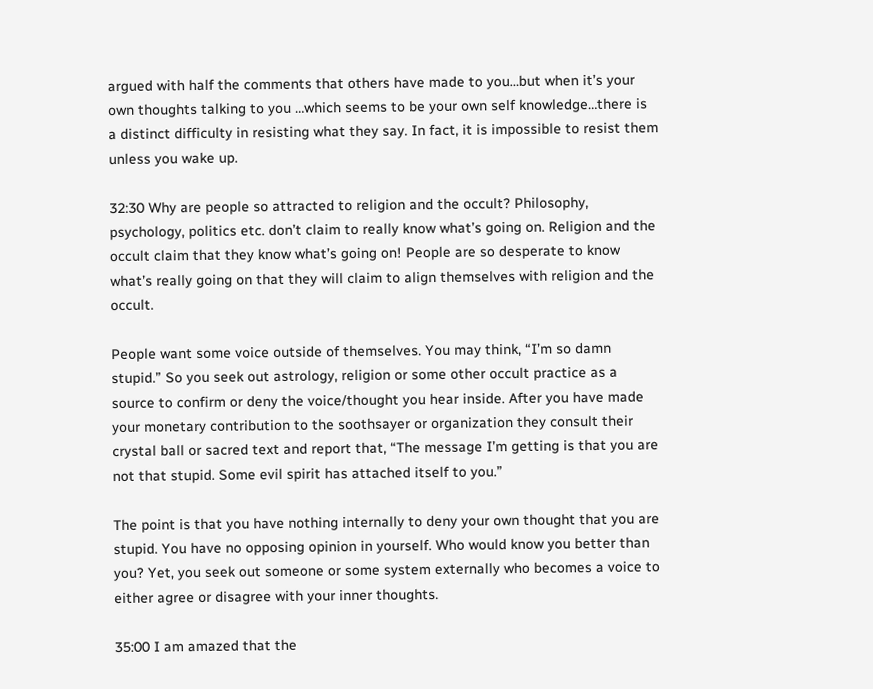argued with half the comments that others have made to you…but when it’s your own thoughts talking to you …which seems to be your own self knowledge…there is a distinct difficulty in resisting what they say. In fact, it is impossible to resist them unless you wake up.

32:30 Why are people so attracted to religion and the occult? Philosophy, psychology, politics etc. don’t claim to really know what’s going on. Religion and the occult claim that they know what’s going on! People are so desperate to know what’s really going on that they will claim to align themselves with religion and the occult.

People want some voice outside of themselves. You may think, “I’m so damn stupid.” So you seek out astrology, religion or some other occult practice as a source to confirm or deny the voice/thought you hear inside. After you have made your monetary contribution to the soothsayer or organization they consult their crystal ball or sacred text and report that, “The message I’m getting is that you are not that stupid. Some evil spirit has attached itself to you.”

The point is that you have nothing internally to deny your own thought that you are stupid. You have no opposing opinion in yourself. Who would know you better than you? Yet, you seek out someone or some system externally who becomes a voice to either agree or disagree with your inner thoughts.

35:00 I am amazed that the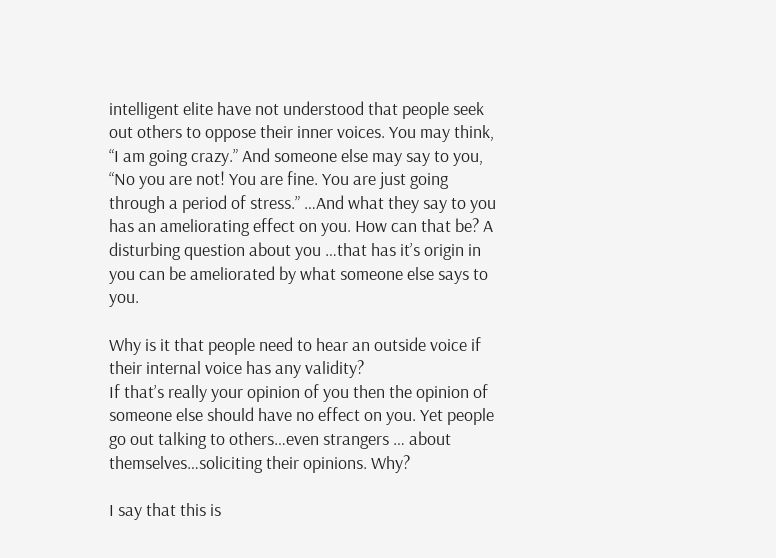intelligent elite have not understood that people seek out others to oppose their inner voices. You may think, “I am going crazy.” And someone else may say to you, “No you are not! You are fine. You are just going through a period of stress.” …And what they say to you has an ameliorating effect on you. How can that be? A disturbing question about you …that has it’s origin in you can be ameliorated by what someone else says to you.

Why is it that people need to hear an outside voice if their internal voice has any validity?
If that’s really your opinion of you then the opinion of someone else should have no effect on you. Yet people go out talking to others…even strangers … about themselves…soliciting their opinions. Why?

I say that this is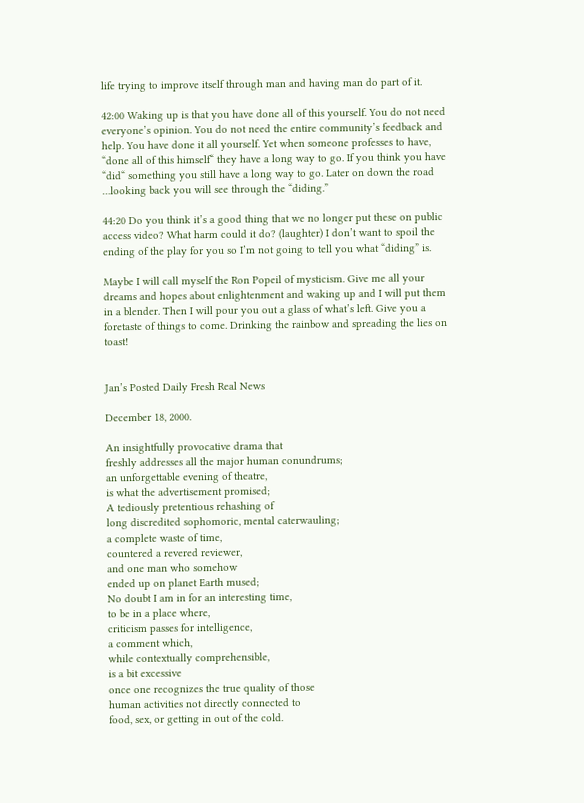life trying to improve itself through man and having man do part of it.

42:00 Waking up is that you have done all of this yourself. You do not need everyone’s opinion. You do not need the entire community’s feedback and help. You have done it all yourself. Yet when someone professes to have, “done all of this himself“ they have a long way to go. If you think you have “did“ something you still have a long way to go. Later on down the road …looking back you will see through the “diding.”

44:20 Do you think it’s a good thing that we no longer put these on public access video? What harm could it do? (laughter) I don’t want to spoil the ending of the play for you so I’m not going to tell you what “diding” is.

Maybe I will call myself the Ron Popeil of mysticism. Give me all your dreams and hopes about enlightenment and waking up and I will put them in a blender. Then I will pour you out a glass of what’s left. Give you a foretaste of things to come. Drinking the rainbow and spreading the lies on toast!


Jan’s Posted Daily Fresh Real News

December 18, 2000.

An insightfully provocative drama that
freshly addresses all the major human conundrums;
an unforgettable evening of theatre,
is what the advertisement promised;
A tediously pretentious rehashing of
long discredited sophomoric, mental caterwauling;
a complete waste of time,
countered a revered reviewer,
and one man who somehow
ended up on planet Earth mused;
No doubt I am in for an interesting time,
to be in a place where,
criticism passes for intelligence,
a comment which,
while contextually comprehensible,
is a bit excessive
once one recognizes the true quality of those
human activities not directly connected to
food, sex, or getting in out of the cold.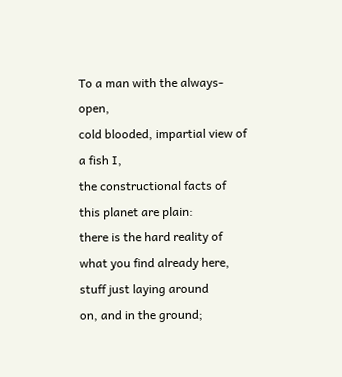To a man with the always-open,
cold blooded, impartial view of a fish I,
the constructional facts of this planet are plain:
there is the hard reality of what you find already here,
stuff just laying around
on, and in the ground;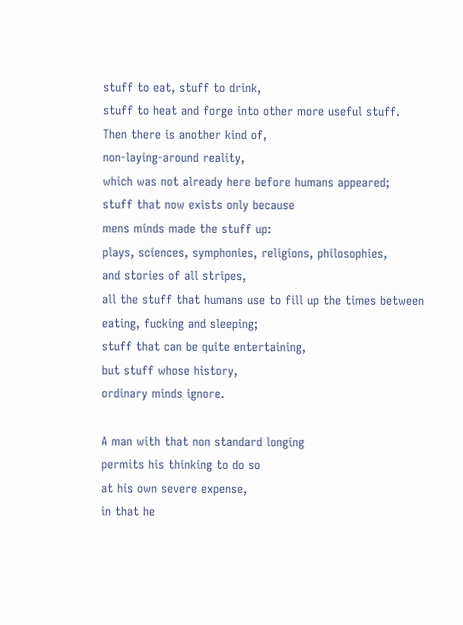stuff to eat, stuff to drink,
stuff to heat and forge into other more useful stuff.
Then there is another kind of,
non-laying-around reality,
which was not already here before humans appeared;
stuff that now exists only because
mens minds made the stuff up:
plays, sciences, symphonies, religions, philosophies,
and stories of all stripes,
all the stuff that humans use to fill up the times between
eating, fucking and sleeping;
stuff that can be quite entertaining,
but stuff whose history,
ordinary minds ignore.

A man with that non standard longing
permits his thinking to do so
at his own severe expense,
in that he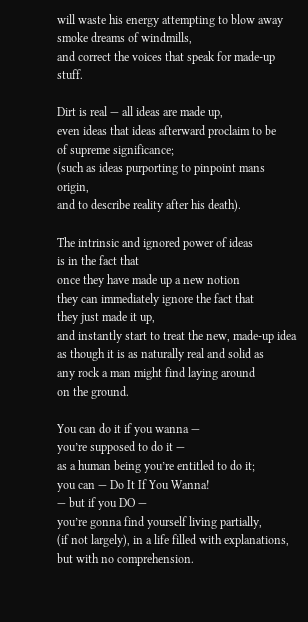will waste his energy attempting to blow away smoke dreams of windmills,
and correct the voices that speak for made-up stuff.

Dirt is real — all ideas are made up,
even ideas that ideas afterward proclaim to be
of supreme significance;
(such as ideas purporting to pinpoint mans origin,
and to describe reality after his death).

The intrinsic and ignored power of ideas
is in the fact that
once they have made up a new notion
they can immediately ignore the fact that
they just made it up,
and instantly start to treat the new, made-up idea
as though it is as naturally real and solid as
any rock a man might find laying around
on the ground.

You can do it if you wanna —
you’re supposed to do it —
as a human being you’re entitled to do it;
you can — Do It If You Wanna!
— but if you DO —
you’re gonna find yourself living partially,
(if not largely), in a life filled with explanations,
but with no comprehension.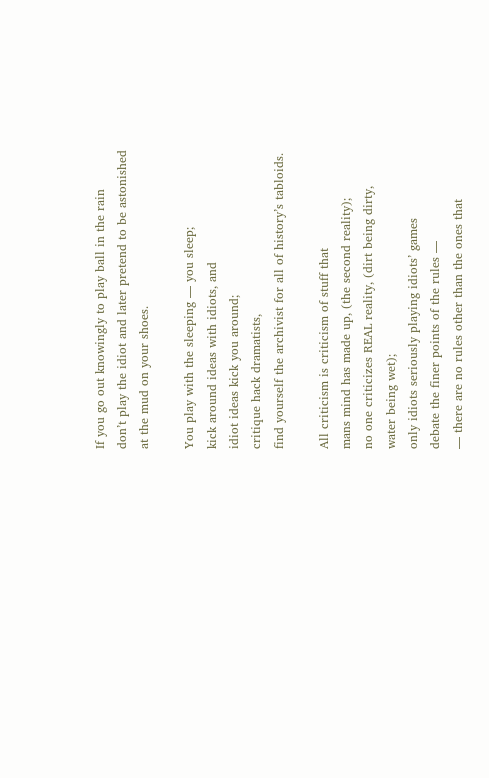If you go out knowingly to play ball in the rain
don’t play the idiot and later pretend to be astonished
at the mud on your shoes.

You play with the sleeping — you sleep;
kick around ideas with idiots, and
idiot ideas kick you around;
critique hack dramatists,
find yourself the archivist for all of history’s tabloids.

All criticism is criticism of stuff that
mans mind has made up, (the second reality);
no one criticizes REAL reality, (dirt being dirty,
water being wet);
only idiots seriously playing idiots’ games
debate the finer points of the rules —
— there are no rules other than the ones that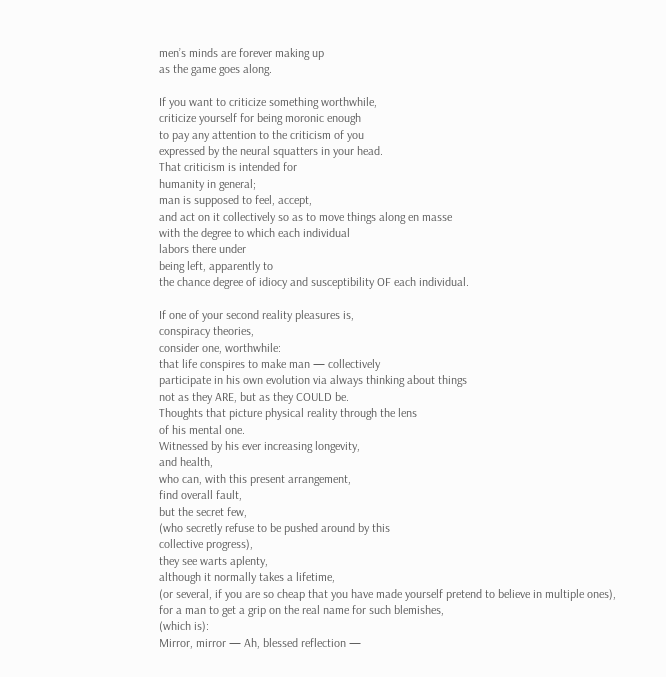men’s minds are forever making up
as the game goes along.

If you want to criticize something worthwhile,
criticize yourself for being moronic enough
to pay any attention to the criticism of you
expressed by the neural squatters in your head.
That criticism is intended for
humanity in general;
man is supposed to feel, accept,
and act on it collectively so as to move things along en masse
with the degree to which each individual
labors there under
being left, apparently to
the chance degree of idiocy and susceptibility OF each individual.

If one of your second reality pleasures is,
conspiracy theories,
consider one, worthwhile:
that life conspires to make man — collectively
participate in his own evolution via always thinking about things
not as they ARE, but as they COULD be.
Thoughts that picture physical reality through the lens
of his mental one.
Witnessed by his ever increasing longevity,
and health,
who can, with this present arrangement,
find overall fault,
but the secret few,
(who secretly refuse to be pushed around by this
collective progress),
they see warts aplenty,
although it normally takes a lifetime,
(or several, if you are so cheap that you have made yourself pretend to believe in multiple ones),
for a man to get a grip on the real name for such blemishes,
(which is):
Mirror, mirror — Ah, blessed reflection —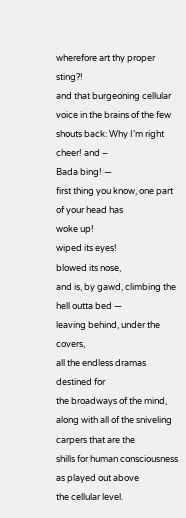wherefore art thy proper sting?!
and that burgeoning cellular voice in the brains of the few shouts back: Why I’m right cheer! and –
Bada bing! —
first thing you know, one part of your head has
woke up!
wiped its eyes!
blowed its nose,
and is, by gawd, climbing the hell outta bed —
leaving behind, under the covers,
all the endless dramas destined for
the broadways of the mind,
along with all of the sniveling carpers that are the
shills for human consciousness as played out above
the cellular level.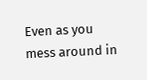Even as you mess around in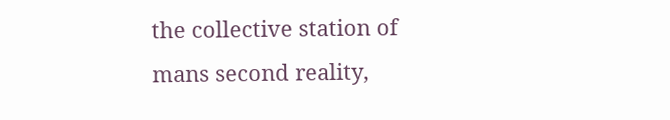the collective station of
mans second reality,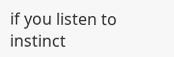if you listen to instinct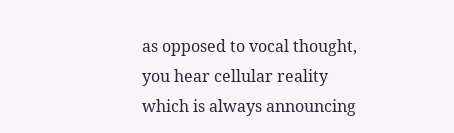as opposed to vocal thought,
you hear cellular reality
which is always announcing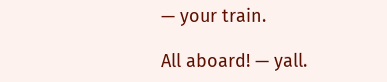— your train.

All aboard! — yall.